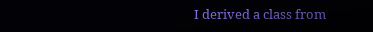I derived a class from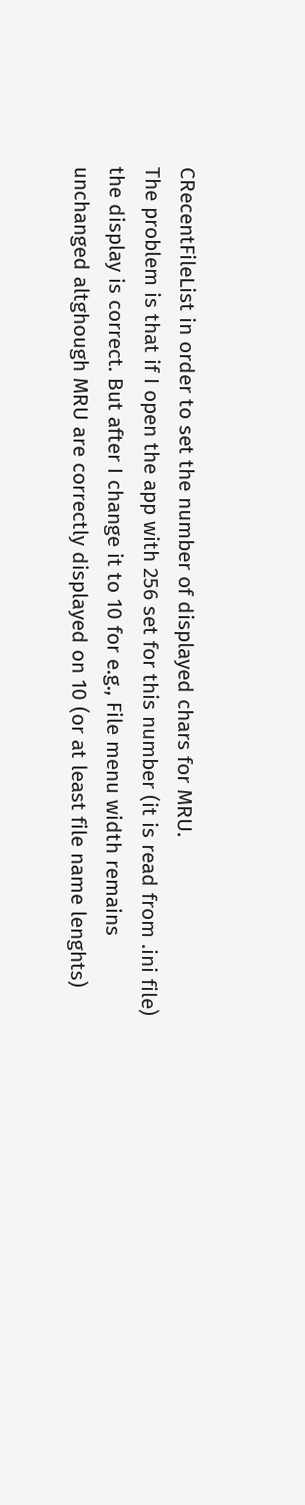CRecentFileList in order to set the number of displayed chars for MRU.
The problem is that if I open the app with 256 set for this number (it is read from .ini file) the display is correct. But after I change it to 10 for e.g., File menu width remains unchanged altghough MRU are correctly displayed on 10 (or at least file name lenghts)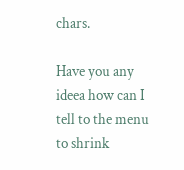chars.

Have you any ideea how can I tell to the menu to shrink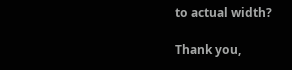to actual width?

Thank you,